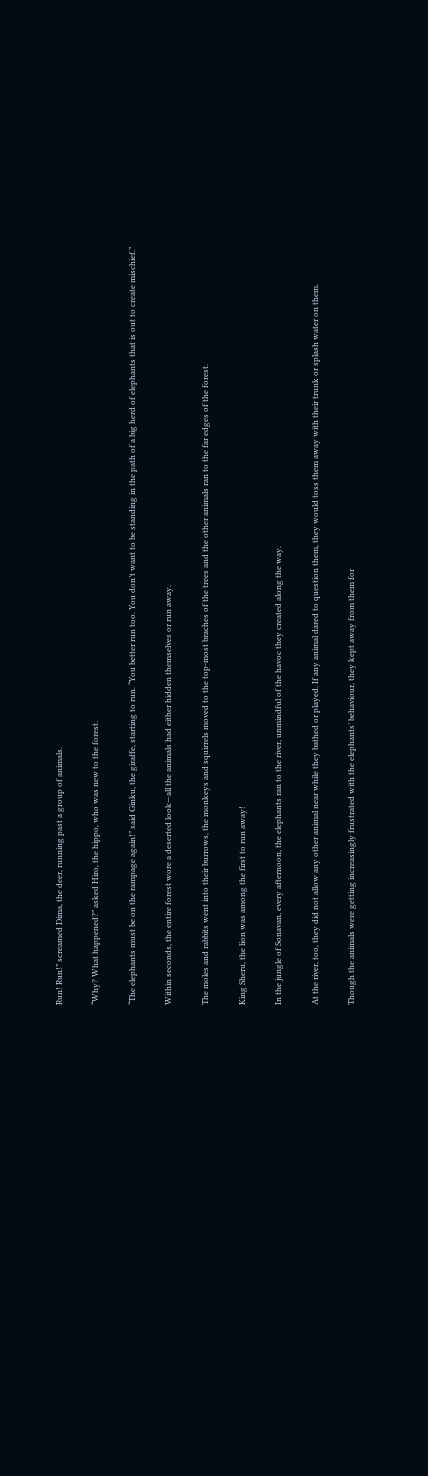Run! Run!” screamed Dima, the deer, running past a group of animals.

“Why? What happened?” asked Hiro, the hippo, who was new to the forest.

“The elephants must be on the rampage again!” said Ginku, the giraffe, starting to run. “You better run too. You don’t want to be standing in the path of a big herd of elephants that is out to create mischief.”

Within seconds, the entire forest wore a deserted look—all the animals had either hidden themselves or run away.

The moles and rabbits went into their burrows, the monkeys and squirrels moved to the top-most braches of the trees and the other animals ran to the far edges of the forest.

King Sheru, the lion was among the first to run away!

In the jungle of Sonavan, every afternoon, the elephants ran to the river, unmindful of the havoc they created along the way.

At the river, too, they did not allow any other animal near while they bathed or played. If any animal dared to question them, they would toss them away with their trunk or splash water on them.

Though the animals were getting increasingly frustrated with the elephants’ behaviour, they kept away from them for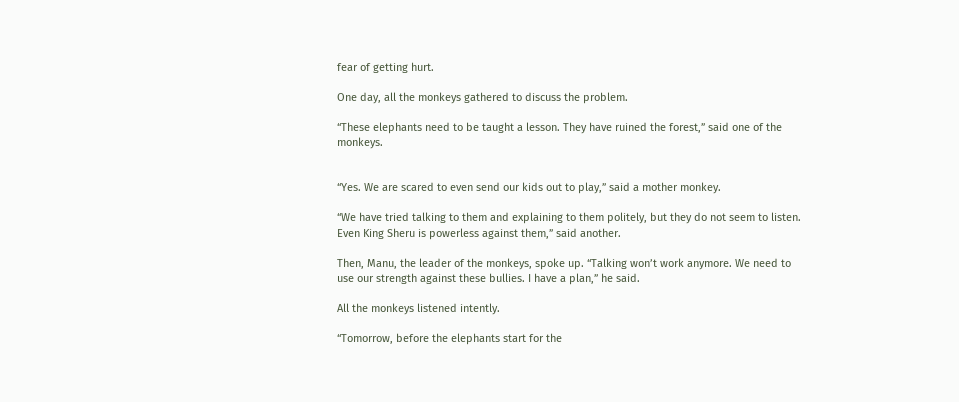fear of getting hurt.

One day, all the monkeys gathered to discuss the problem.

“These elephants need to be taught a lesson. They have ruined the forest,” said one of the monkeys.


“Yes. We are scared to even send our kids out to play,” said a mother monkey.

“We have tried talking to them and explaining to them politely, but they do not seem to listen. Even King Sheru is powerless against them,” said another.

Then, Manu, the leader of the monkeys, spoke up. “Talking won’t work anymore. We need to use our strength against these bullies. I have a plan,” he said.

All the monkeys listened intently.

“Tomorrow, before the elephants start for the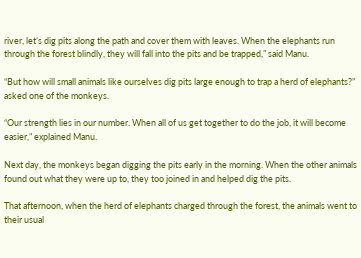river, let’s dig pits along the path and cover them with leaves. When the elephants run through the forest blindly, they will fall into the pits and be trapped,” said Manu.

“But how will small animals like ourselves dig pits large enough to trap a herd of elephants?” asked one of the monkeys.

“Our strength lies in our number. When all of us get together to do the job, it will become easier,” explained Manu.

Next day, the monkeys began digging the pits early in the morning. When the other animals found out what they were up to, they too joined in and helped dig the pits.

That afternoon, when the herd of elephants charged through the forest, the animals went to their usual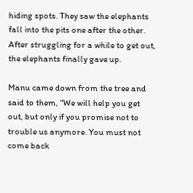hiding spots. They saw the elephants fall into the pits one after the other. After struggling for a while to get out, the elephants finally gave up.

Manu came down from the tree and said to them, “We will help you get out, but only if you promise not to trouble us anymore. You must not come back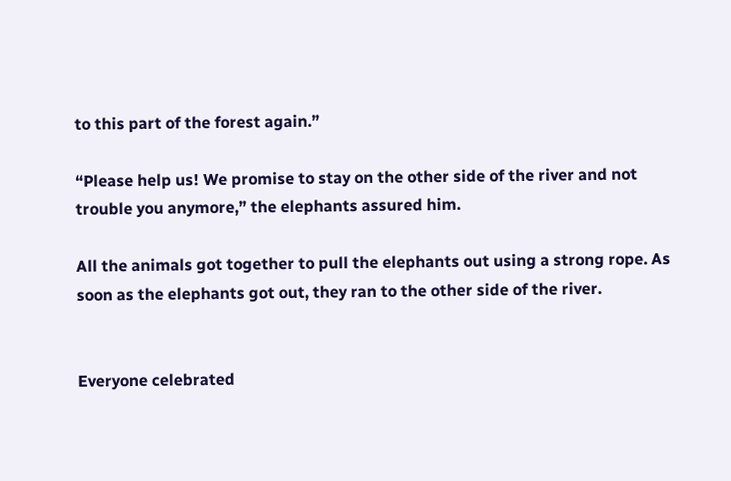to this part of the forest again.”

“Please help us! We promise to stay on the other side of the river and not trouble you anymore,” the elephants assured him.

All the animals got together to pull the elephants out using a strong rope. As soon as the elephants got out, they ran to the other side of the river.


Everyone celebrated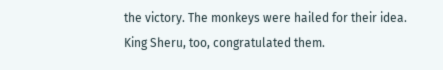the victory. The monkeys were hailed for their idea. King Sheru, too, congratulated them.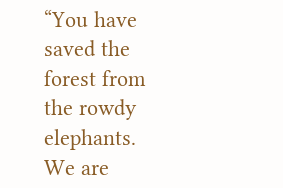“You have saved the forest from the rowdy elephants. We are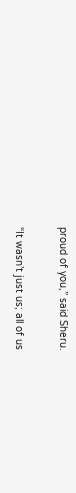proud of you,” said Sheru.

“It wasn’t just us; all of us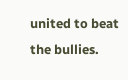united to beat the bullies.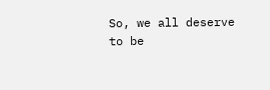So, we all deserve to be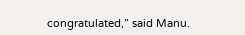congratulated,” said Manu.